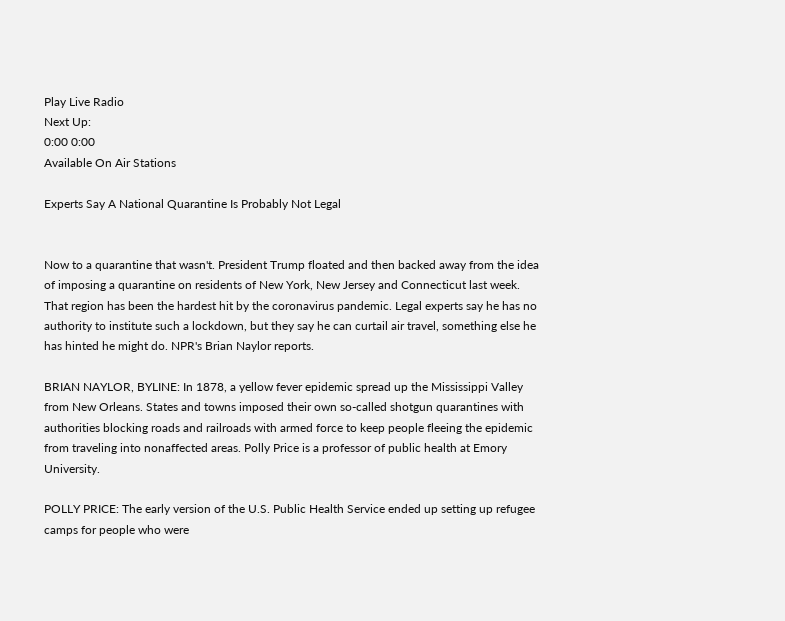Play Live Radio
Next Up:
0:00 0:00
Available On Air Stations

Experts Say A National Quarantine Is Probably Not Legal


Now to a quarantine that wasn't. President Trump floated and then backed away from the idea of imposing a quarantine on residents of New York, New Jersey and Connecticut last week. That region has been the hardest hit by the coronavirus pandemic. Legal experts say he has no authority to institute such a lockdown, but they say he can curtail air travel, something else he has hinted he might do. NPR's Brian Naylor reports.

BRIAN NAYLOR, BYLINE: In 1878, a yellow fever epidemic spread up the Mississippi Valley from New Orleans. States and towns imposed their own so-called shotgun quarantines with authorities blocking roads and railroads with armed force to keep people fleeing the epidemic from traveling into nonaffected areas. Polly Price is a professor of public health at Emory University.

POLLY PRICE: The early version of the U.S. Public Health Service ended up setting up refugee camps for people who were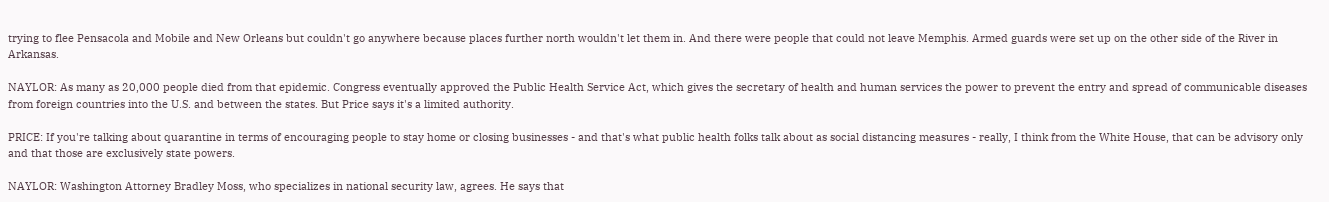trying to flee Pensacola and Mobile and New Orleans but couldn't go anywhere because places further north wouldn't let them in. And there were people that could not leave Memphis. Armed guards were set up on the other side of the River in Arkansas.

NAYLOR: As many as 20,000 people died from that epidemic. Congress eventually approved the Public Health Service Act, which gives the secretary of health and human services the power to prevent the entry and spread of communicable diseases from foreign countries into the U.S. and between the states. But Price says it's a limited authority.

PRICE: If you're talking about quarantine in terms of encouraging people to stay home or closing businesses - and that's what public health folks talk about as social distancing measures - really, I think from the White House, that can be advisory only and that those are exclusively state powers.

NAYLOR: Washington Attorney Bradley Moss, who specializes in national security law, agrees. He says that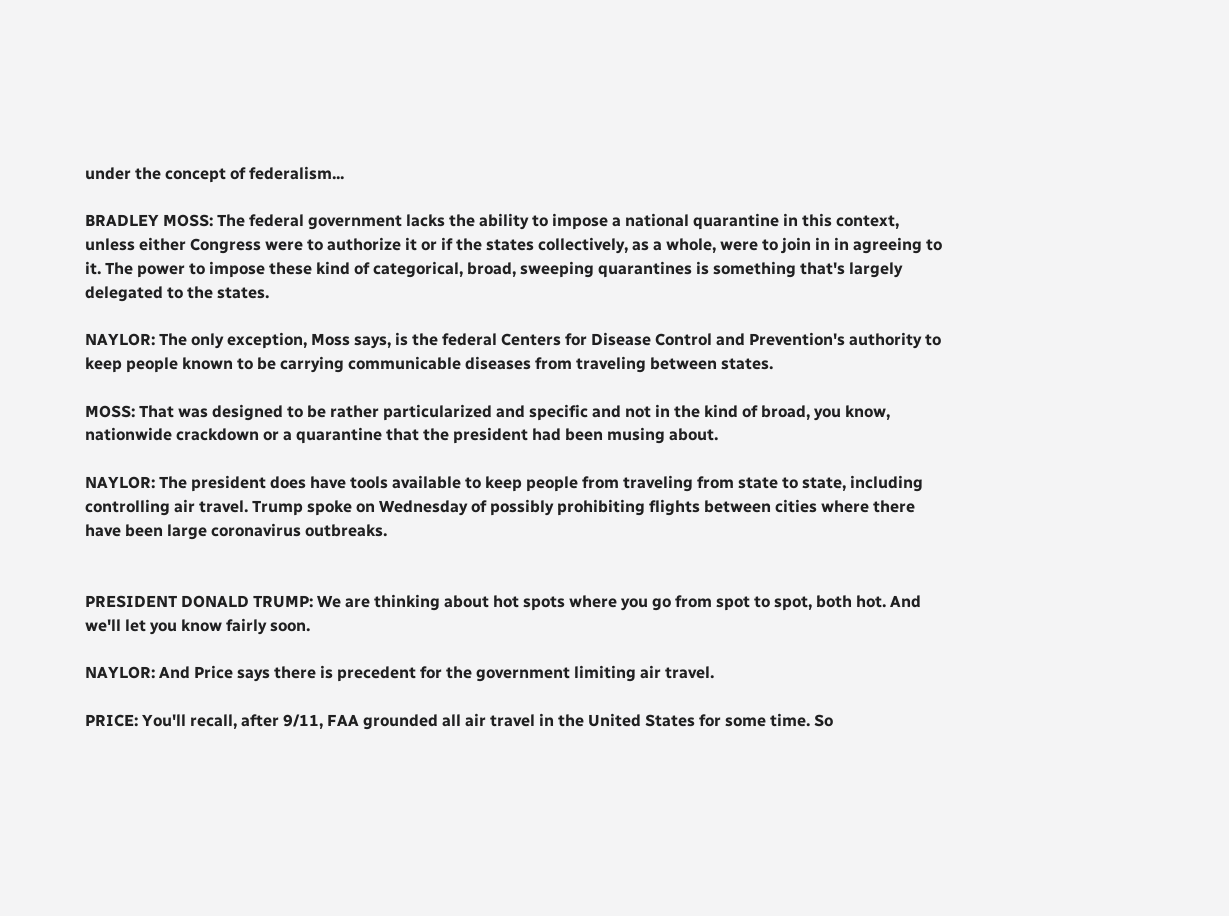under the concept of federalism...

BRADLEY MOSS: The federal government lacks the ability to impose a national quarantine in this context, unless either Congress were to authorize it or if the states collectively, as a whole, were to join in in agreeing to it. The power to impose these kind of categorical, broad, sweeping quarantines is something that's largely delegated to the states.

NAYLOR: The only exception, Moss says, is the federal Centers for Disease Control and Prevention's authority to keep people known to be carrying communicable diseases from traveling between states.

MOSS: That was designed to be rather particularized and specific and not in the kind of broad, you know, nationwide crackdown or a quarantine that the president had been musing about.

NAYLOR: The president does have tools available to keep people from traveling from state to state, including controlling air travel. Trump spoke on Wednesday of possibly prohibiting flights between cities where there have been large coronavirus outbreaks.


PRESIDENT DONALD TRUMP: We are thinking about hot spots where you go from spot to spot, both hot. And we'll let you know fairly soon.

NAYLOR: And Price says there is precedent for the government limiting air travel.

PRICE: You'll recall, after 9/11, FAA grounded all air travel in the United States for some time. So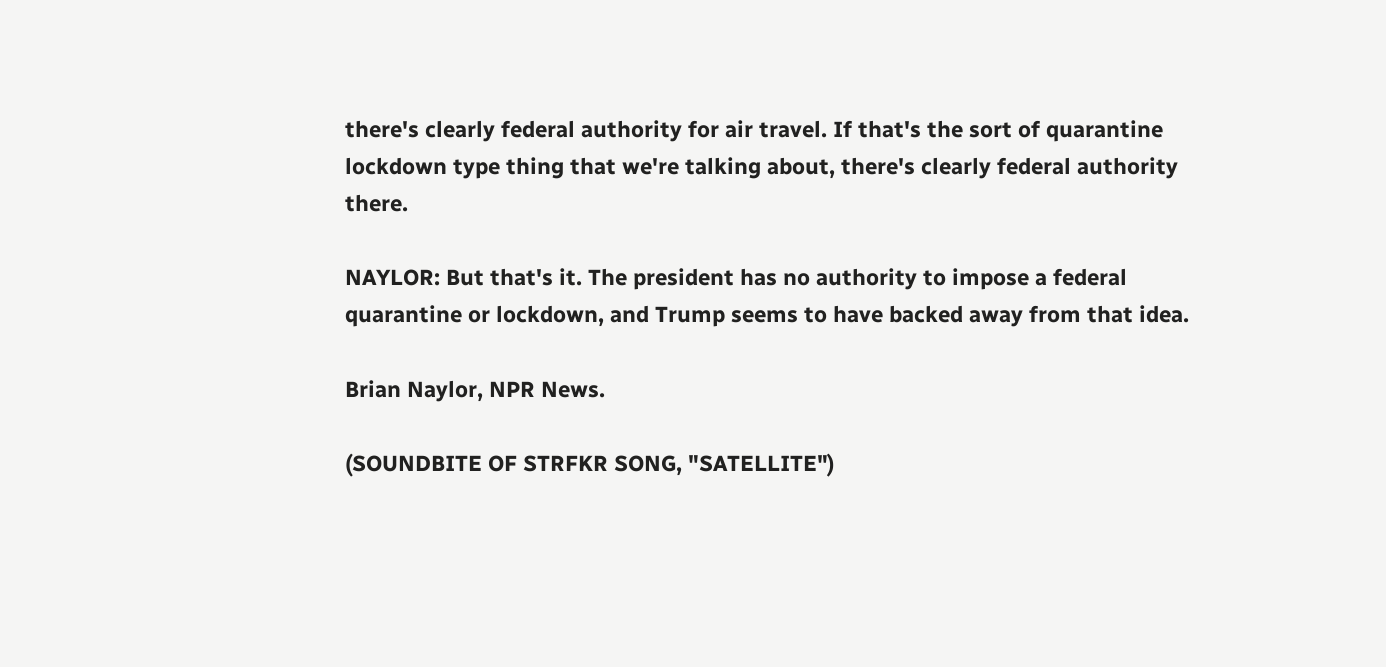there's clearly federal authority for air travel. If that's the sort of quarantine lockdown type thing that we're talking about, there's clearly federal authority there.

NAYLOR: But that's it. The president has no authority to impose a federal quarantine or lockdown, and Trump seems to have backed away from that idea.

Brian Naylor, NPR News.

(SOUNDBITE OF STRFKR SONG, "SATELLITE")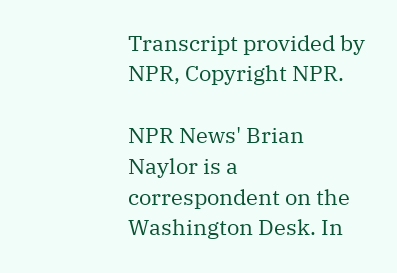Transcript provided by NPR, Copyright NPR.

NPR News' Brian Naylor is a correspondent on the Washington Desk. In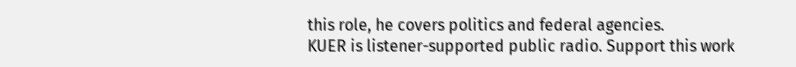this role, he covers politics and federal agencies.
KUER is listener-supported public radio. Support this work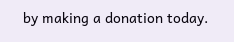by making a donation today.